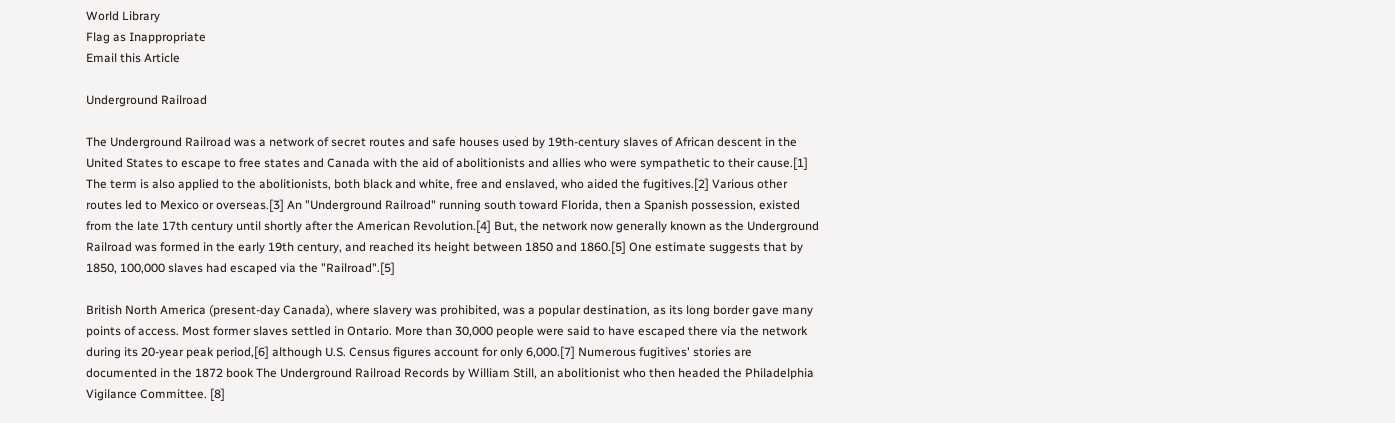World Library
Flag as Inappropriate
Email this Article

Underground Railroad

The Underground Railroad was a network of secret routes and safe houses used by 19th-century slaves of African descent in the United States to escape to free states and Canada with the aid of abolitionists and allies who were sympathetic to their cause.[1] The term is also applied to the abolitionists, both black and white, free and enslaved, who aided the fugitives.[2] Various other routes led to Mexico or overseas.[3] An "Underground Railroad" running south toward Florida, then a Spanish possession, existed from the late 17th century until shortly after the American Revolution.[4] But, the network now generally known as the Underground Railroad was formed in the early 19th century, and reached its height between 1850 and 1860.[5] One estimate suggests that by 1850, 100,000 slaves had escaped via the "Railroad".[5]

British North America (present-day Canada), where slavery was prohibited, was a popular destination, as its long border gave many points of access. Most former slaves settled in Ontario. More than 30,000 people were said to have escaped there via the network during its 20-year peak period,[6] although U.S. Census figures account for only 6,000.[7] Numerous fugitives' stories are documented in the 1872 book The Underground Railroad Records by William Still, an abolitionist who then headed the Philadelphia Vigilance Committee. [8]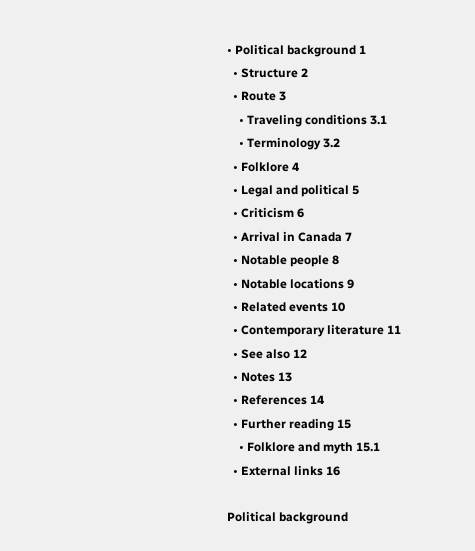• Political background 1
  • Structure 2
  • Route 3
    • Traveling conditions 3.1
    • Terminology 3.2
  • Folklore 4
  • Legal and political 5
  • Criticism 6
  • Arrival in Canada 7
  • Notable people 8
  • Notable locations 9
  • Related events 10
  • Contemporary literature 11
  • See also 12
  • Notes 13
  • References 14
  • Further reading 15
    • Folklore and myth 15.1
  • External links 16

Political background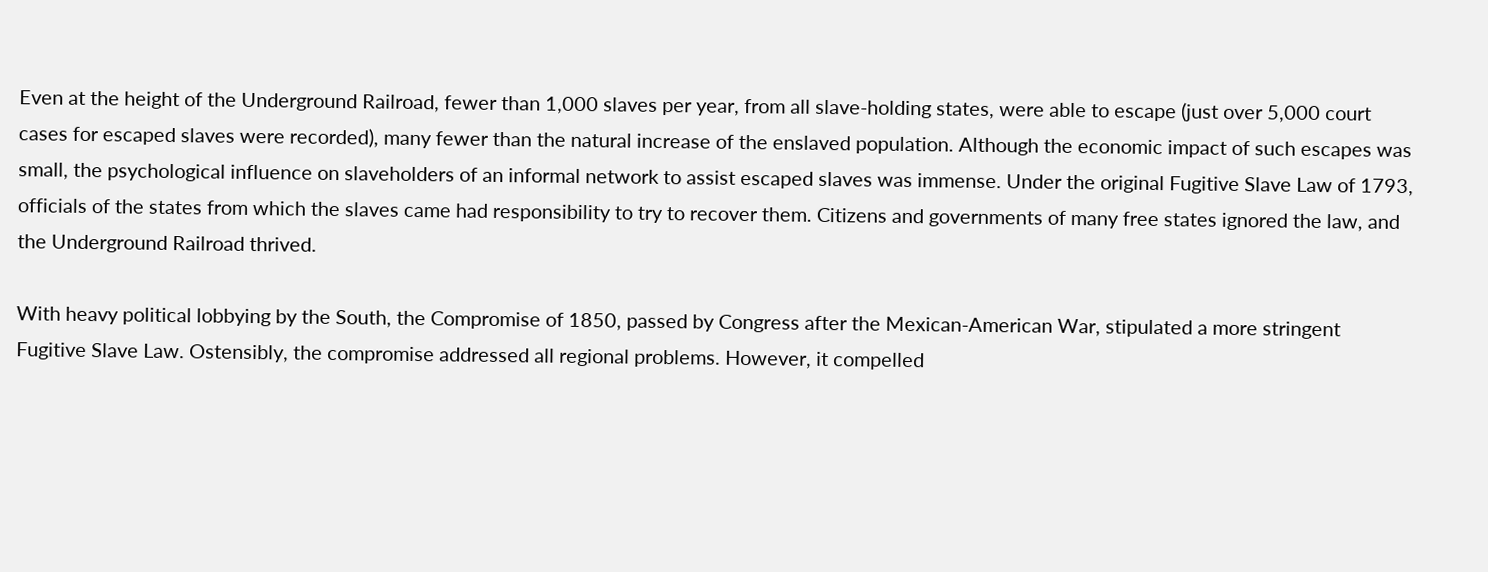Even at the height of the Underground Railroad, fewer than 1,000 slaves per year, from all slave-holding states, were able to escape (just over 5,000 court cases for escaped slaves were recorded), many fewer than the natural increase of the enslaved population. Although the economic impact of such escapes was small, the psychological influence on slaveholders of an informal network to assist escaped slaves was immense. Under the original Fugitive Slave Law of 1793, officials of the states from which the slaves came had responsibility to try to recover them. Citizens and governments of many free states ignored the law, and the Underground Railroad thrived.

With heavy political lobbying by the South, the Compromise of 1850, passed by Congress after the Mexican-American War, stipulated a more stringent Fugitive Slave Law. Ostensibly, the compromise addressed all regional problems. However, it compelled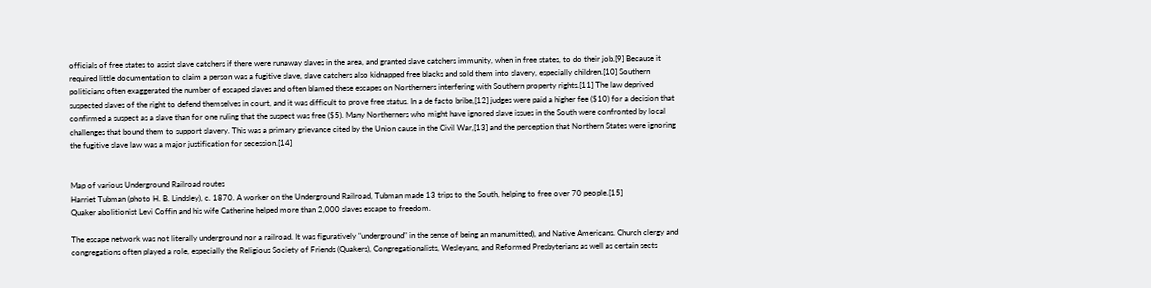officials of free states to assist slave catchers if there were runaway slaves in the area, and granted slave catchers immunity, when in free states, to do their job.[9] Because it required little documentation to claim a person was a fugitive slave, slave catchers also kidnapped free blacks and sold them into slavery, especially children.[10] Southern politicians often exaggerated the number of escaped slaves and often blamed these escapes on Northerners interfering with Southern property rights.[11] The law deprived suspected slaves of the right to defend themselves in court, and it was difficult to prove free status. In a de facto bribe,[12] judges were paid a higher fee ($10) for a decision that confirmed a suspect as a slave than for one ruling that the suspect was free ($5). Many Northerners who might have ignored slave issues in the South were confronted by local challenges that bound them to support slavery. This was a primary grievance cited by the Union cause in the Civil War,[13] and the perception that Northern States were ignoring the fugitive slave law was a major justification for secession.[14]


Map of various Underground Railroad routes
Harriet Tubman (photo H. B. Lindsley), c. 1870. A worker on the Underground Railroad, Tubman made 13 trips to the South, helping to free over 70 people.[15]
Quaker abolitionist Levi Coffin and his wife Catherine helped more than 2,000 slaves escape to freedom.

The escape network was not literally underground nor a railroad. It was figuratively "underground" in the sense of being an manumitted), and Native Americans. Church clergy and congregations often played a role, especially the Religious Society of Friends (Quakers), Congregationalists, Wesleyans, and Reformed Presbyterians as well as certain sects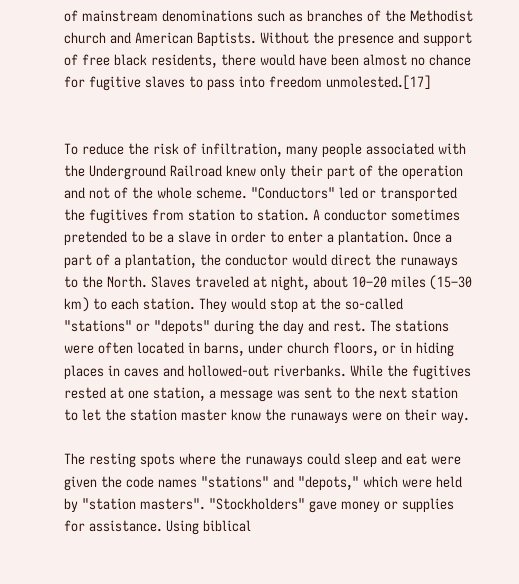of mainstream denominations such as branches of the Methodist church and American Baptists. Without the presence and support of free black residents, there would have been almost no chance for fugitive slaves to pass into freedom unmolested.[17]


To reduce the risk of infiltration, many people associated with the Underground Railroad knew only their part of the operation and not of the whole scheme. "Conductors" led or transported the fugitives from station to station. A conductor sometimes pretended to be a slave in order to enter a plantation. Once a part of a plantation, the conductor would direct the runaways to the North. Slaves traveled at night, about 10–20 miles (15–30 km) to each station. They would stop at the so-called "stations" or "depots" during the day and rest. The stations were often located in barns, under church floors, or in hiding places in caves and hollowed-out riverbanks. While the fugitives rested at one station, a message was sent to the next station to let the station master know the runaways were on their way.

The resting spots where the runaways could sleep and eat were given the code names "stations" and "depots," which were held by "station masters". "Stockholders" gave money or supplies for assistance. Using biblical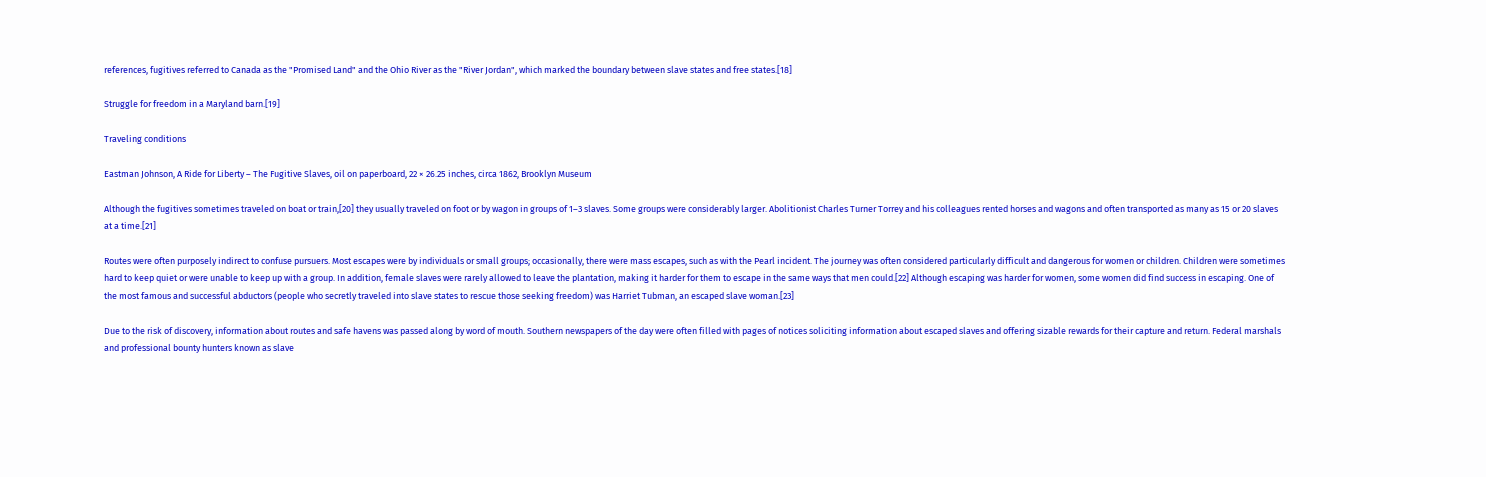references, fugitives referred to Canada as the "Promised Land" and the Ohio River as the "River Jordan", which marked the boundary between slave states and free states.[18]

Struggle for freedom in a Maryland barn.[19]

Traveling conditions

Eastman Johnson, A Ride for Liberty – The Fugitive Slaves, oil on paperboard, 22 × 26.25 inches, circa 1862, Brooklyn Museum

Although the fugitives sometimes traveled on boat or train,[20] they usually traveled on foot or by wagon in groups of 1–3 slaves. Some groups were considerably larger. Abolitionist Charles Turner Torrey and his colleagues rented horses and wagons and often transported as many as 15 or 20 slaves at a time.[21]

Routes were often purposely indirect to confuse pursuers. Most escapes were by individuals or small groups; occasionally, there were mass escapes, such as with the Pearl incident. The journey was often considered particularly difficult and dangerous for women or children. Children were sometimes hard to keep quiet or were unable to keep up with a group. In addition, female slaves were rarely allowed to leave the plantation, making it harder for them to escape in the same ways that men could.[22] Although escaping was harder for women, some women did find success in escaping. One of the most famous and successful abductors (people who secretly traveled into slave states to rescue those seeking freedom) was Harriet Tubman, an escaped slave woman.[23]

Due to the risk of discovery, information about routes and safe havens was passed along by word of mouth. Southern newspapers of the day were often filled with pages of notices soliciting information about escaped slaves and offering sizable rewards for their capture and return. Federal marshals and professional bounty hunters known as slave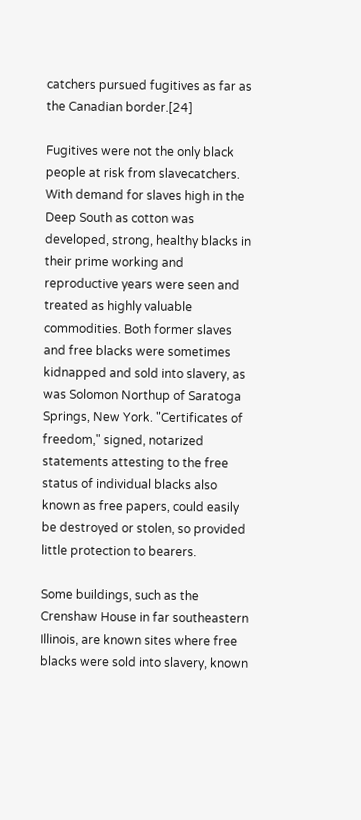catchers pursued fugitives as far as the Canadian border.[24]

Fugitives were not the only black people at risk from slavecatchers. With demand for slaves high in the Deep South as cotton was developed, strong, healthy blacks in their prime working and reproductive years were seen and treated as highly valuable commodities. Both former slaves and free blacks were sometimes kidnapped and sold into slavery, as was Solomon Northup of Saratoga Springs, New York. "Certificates of freedom," signed, notarized statements attesting to the free status of individual blacks also known as free papers, could easily be destroyed or stolen, so provided little protection to bearers.

Some buildings, such as the Crenshaw House in far southeastern Illinois, are known sites where free blacks were sold into slavery, known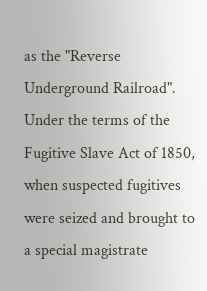as the "Reverse Underground Railroad". Under the terms of the Fugitive Slave Act of 1850, when suspected fugitives were seized and brought to a special magistrate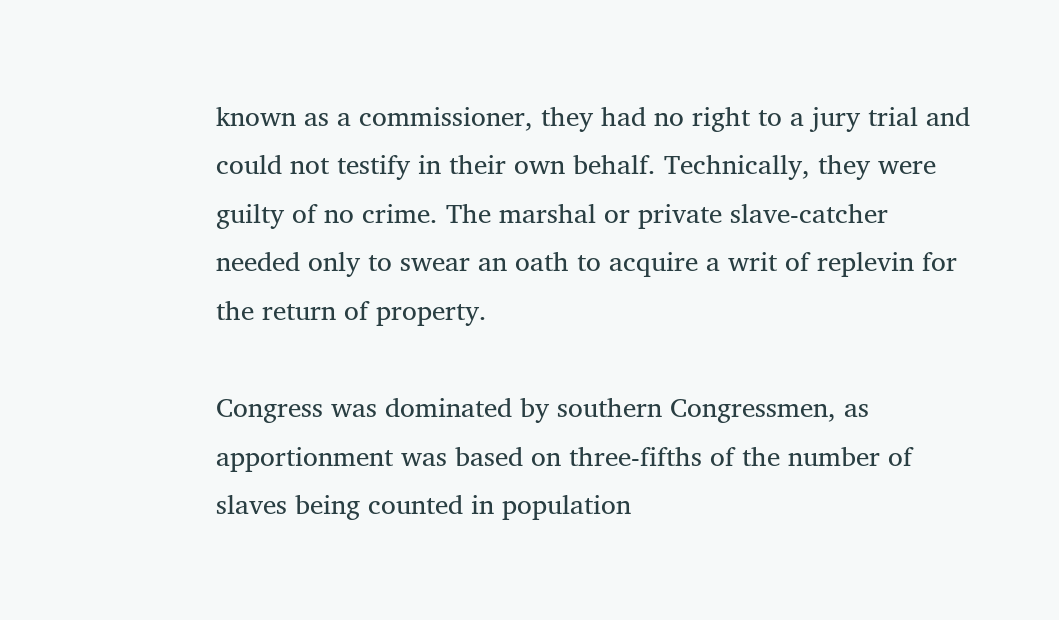known as a commissioner, they had no right to a jury trial and could not testify in their own behalf. Technically, they were guilty of no crime. The marshal or private slave-catcher needed only to swear an oath to acquire a writ of replevin for the return of property.

Congress was dominated by southern Congressmen, as apportionment was based on three-fifths of the number of slaves being counted in population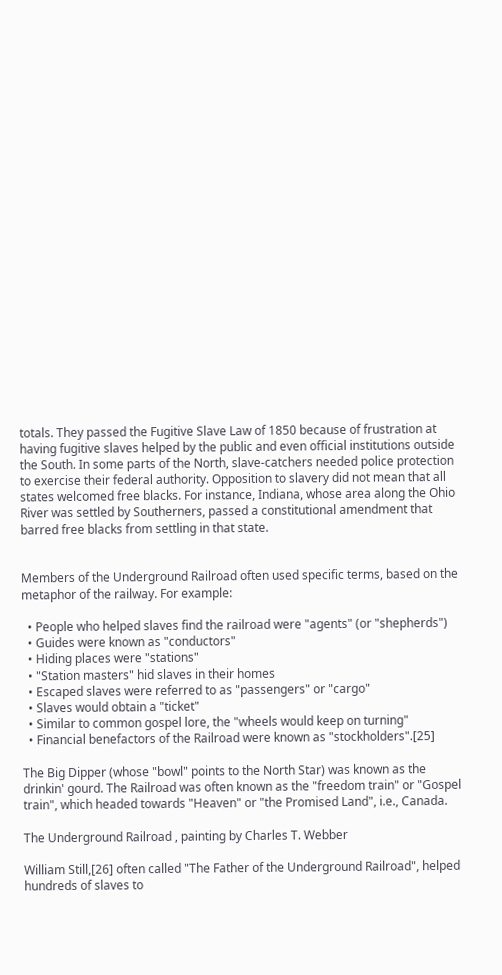totals. They passed the Fugitive Slave Law of 1850 because of frustration at having fugitive slaves helped by the public and even official institutions outside the South. In some parts of the North, slave-catchers needed police protection to exercise their federal authority. Opposition to slavery did not mean that all states welcomed free blacks. For instance, Indiana, whose area along the Ohio River was settled by Southerners, passed a constitutional amendment that barred free blacks from settling in that state.


Members of the Underground Railroad often used specific terms, based on the metaphor of the railway. For example:

  • People who helped slaves find the railroad were "agents" (or "shepherds")
  • Guides were known as "conductors"
  • Hiding places were "stations"
  • "Station masters" hid slaves in their homes
  • Escaped slaves were referred to as "passengers" or "cargo"
  • Slaves would obtain a "ticket"
  • Similar to common gospel lore, the "wheels would keep on turning"
  • Financial benefactors of the Railroad were known as "stockholders".[25]

The Big Dipper (whose "bowl" points to the North Star) was known as the drinkin' gourd. The Railroad was often known as the "freedom train" or "Gospel train", which headed towards "Heaven" or "the Promised Land", i.e., Canada.

The Underground Railroad , painting by Charles T. Webber

William Still,[26] often called "The Father of the Underground Railroad", helped hundreds of slaves to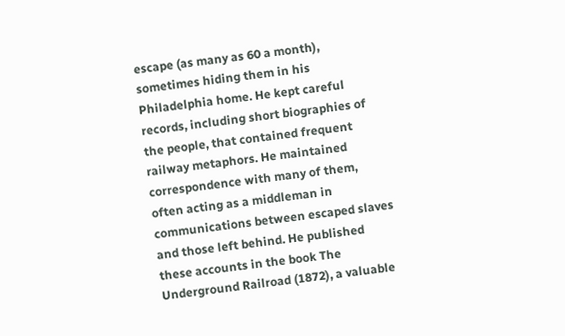escape (as many as 60 a month), sometimes hiding them in his Philadelphia home. He kept careful records, including short biographies of the people, that contained frequent railway metaphors. He maintained correspondence with many of them, often acting as a middleman in communications between escaped slaves and those left behind. He published these accounts in the book The Underground Railroad (1872), a valuable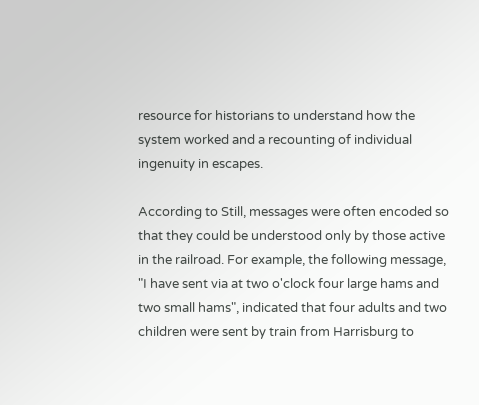resource for historians to understand how the system worked and a recounting of individual ingenuity in escapes.

According to Still, messages were often encoded so that they could be understood only by those active in the railroad. For example, the following message, "I have sent via at two o'clock four large hams and two small hams", indicated that four adults and two children were sent by train from Harrisburg to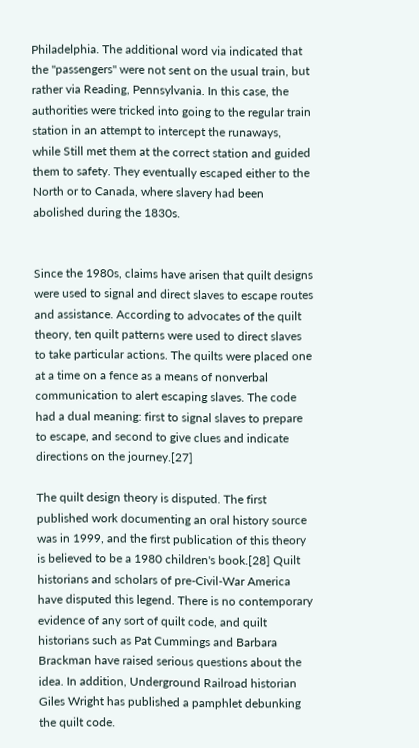Philadelphia. The additional word via indicated that the "passengers" were not sent on the usual train, but rather via Reading, Pennsylvania. In this case, the authorities were tricked into going to the regular train station in an attempt to intercept the runaways, while Still met them at the correct station and guided them to safety. They eventually escaped either to the North or to Canada, where slavery had been abolished during the 1830s.


Since the 1980s, claims have arisen that quilt designs were used to signal and direct slaves to escape routes and assistance. According to advocates of the quilt theory, ten quilt patterns were used to direct slaves to take particular actions. The quilts were placed one at a time on a fence as a means of nonverbal communication to alert escaping slaves. The code had a dual meaning: first to signal slaves to prepare to escape, and second to give clues and indicate directions on the journey.[27]

The quilt design theory is disputed. The first published work documenting an oral history source was in 1999, and the first publication of this theory is believed to be a 1980 children's book.[28] Quilt historians and scholars of pre-Civil-War America have disputed this legend. There is no contemporary evidence of any sort of quilt code, and quilt historians such as Pat Cummings and Barbara Brackman have raised serious questions about the idea. In addition, Underground Railroad historian Giles Wright has published a pamphlet debunking the quilt code.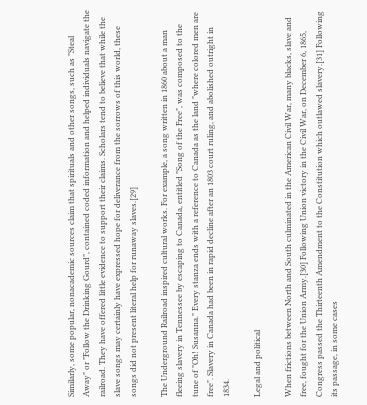Similarly, some popular, nonacademic sources claim that spirituals and other songs, such as "Steal Away" or "Follow the Drinking Gourd", contained coded information and helped individuals navigate the railroad. They have offered little evidence to support their claims. Scholars tend to believe that while the slave songs may certainly have expressed hope for deliverance from the sorrows of this world, these songs did not present literal help for runaway slaves.[29]

The Underground Railroad inspired cultural works. For example, a song written in 1860 about a man fleeing slavery in Tennessee by escaping to Canada, entitled "Song of the Free", was composed to the tune of "Oh! Susanna." Every stanza ends with a reference to Canada as the land "where colored men are free". Slavery in Canada had been in rapid decline after an 1803 court ruling, and abolished outright in 1834.

Legal and political

When frictions between North and South culminated in the American Civil War, many blacks, slave and free, fought for the Union Army.[30] Following Union victory in the Civil War, on December 6, 1865, Congress passed the Thirteenth Amendment to the Constitution which outlawed slavery.[31] Following its passage, in some cases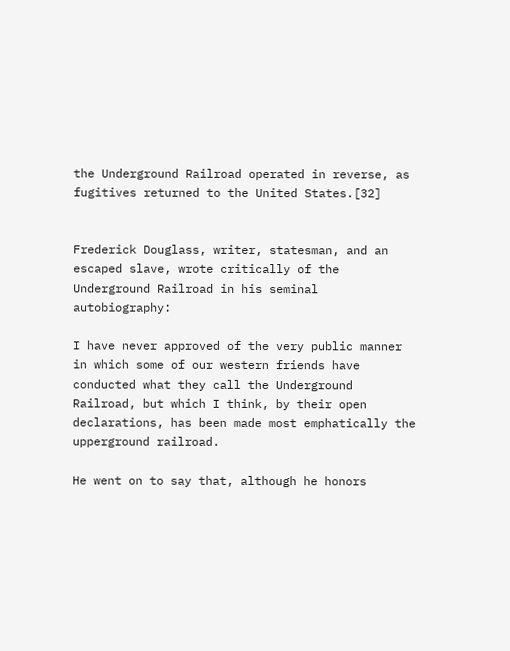the Underground Railroad operated in reverse, as fugitives returned to the United States.[32]


Frederick Douglass, writer, statesman, and an escaped slave, wrote critically of the Underground Railroad in his seminal autobiography:

I have never approved of the very public manner in which some of our western friends have conducted what they call the Underground Railroad, but which I think, by their open declarations, has been made most emphatically the upperground railroad.

He went on to say that, although he honors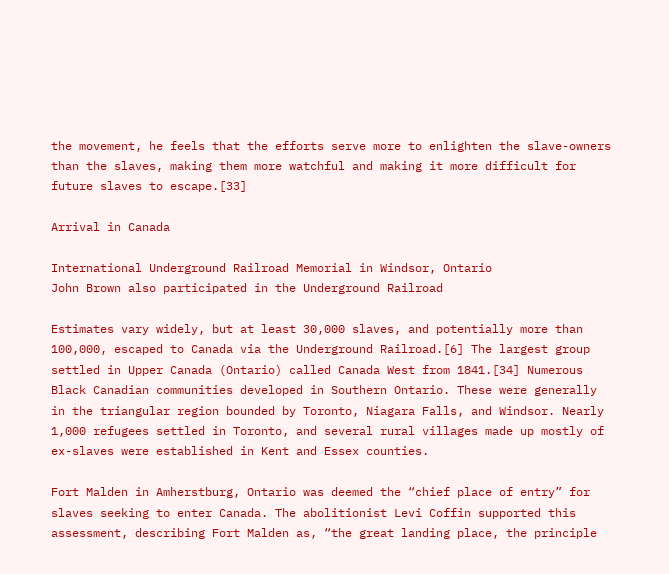the movement, he feels that the efforts serve more to enlighten the slave-owners than the slaves, making them more watchful and making it more difficult for future slaves to escape.[33]

Arrival in Canada

International Underground Railroad Memorial in Windsor, Ontario
John Brown also participated in the Underground Railroad

Estimates vary widely, but at least 30,000 slaves, and potentially more than 100,000, escaped to Canada via the Underground Railroad.[6] The largest group settled in Upper Canada (Ontario) called Canada West from 1841.[34] Numerous Black Canadian communities developed in Southern Ontario. These were generally in the triangular region bounded by Toronto, Niagara Falls, and Windsor. Nearly 1,000 refugees settled in Toronto, and several rural villages made up mostly of ex-slaves were established in Kent and Essex counties.

Fort Malden in Amherstburg, Ontario was deemed the “chief place of entry” for slaves seeking to enter Canada. The abolitionist Levi Coffin supported this assessment, describing Fort Malden as, “the great landing place, the principle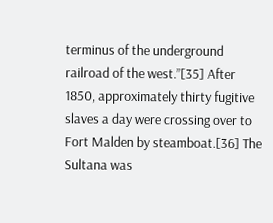terminus of the underground railroad of the west.”[35] After 1850, approximately thirty fugitive slaves a day were crossing over to Fort Malden by steamboat.[36] The Sultana was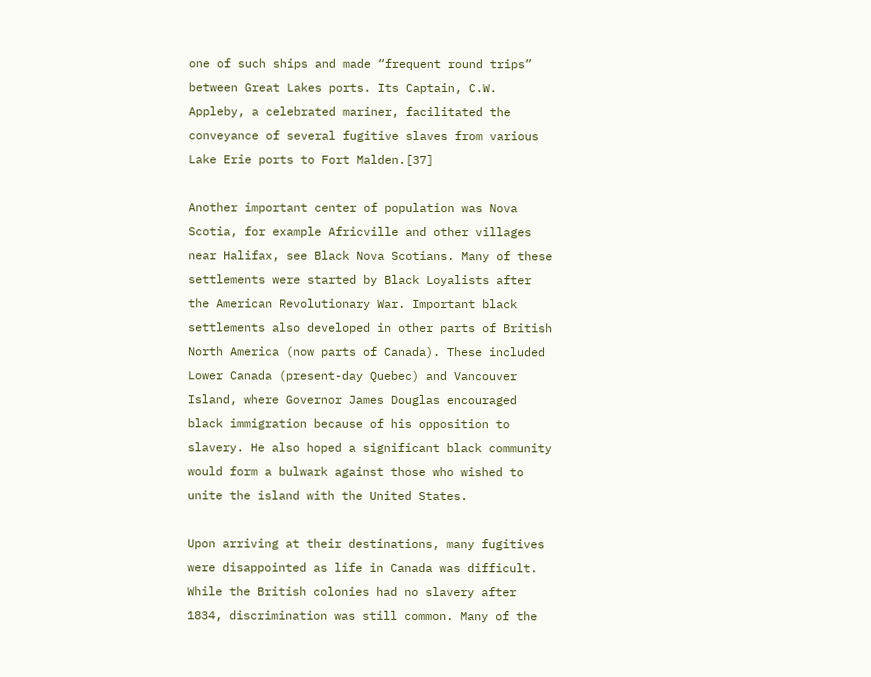one of such ships and made “frequent round trips” between Great Lakes ports. Its Captain, C.W. Appleby, a celebrated mariner, facilitated the conveyance of several fugitive slaves from various Lake Erie ports to Fort Malden.[37]

Another important center of population was Nova Scotia, for example Africville and other villages near Halifax, see Black Nova Scotians. Many of these settlements were started by Black Loyalists after the American Revolutionary War. Important black settlements also developed in other parts of British North America (now parts of Canada). These included Lower Canada (present-day Quebec) and Vancouver Island, where Governor James Douglas encouraged black immigration because of his opposition to slavery. He also hoped a significant black community would form a bulwark against those who wished to unite the island with the United States.

Upon arriving at their destinations, many fugitives were disappointed as life in Canada was difficult. While the British colonies had no slavery after 1834, discrimination was still common. Many of the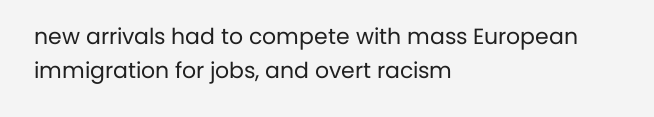new arrivals had to compete with mass European immigration for jobs, and overt racism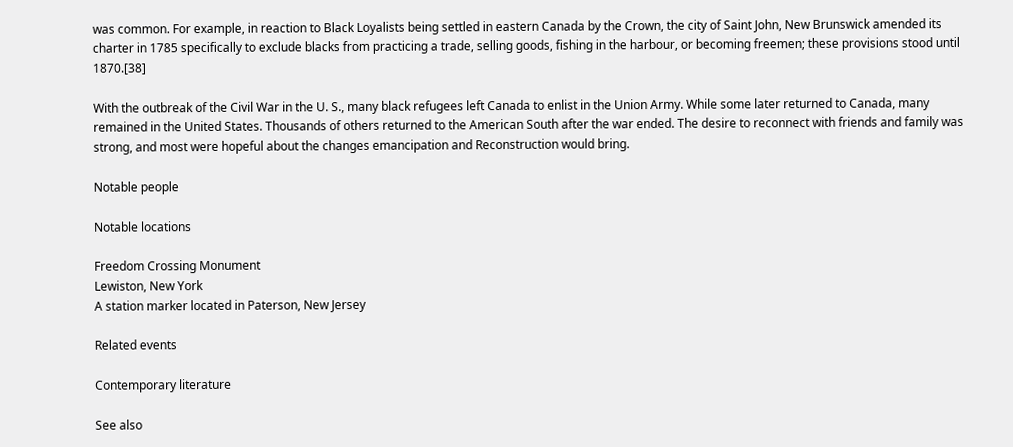was common. For example, in reaction to Black Loyalists being settled in eastern Canada by the Crown, the city of Saint John, New Brunswick amended its charter in 1785 specifically to exclude blacks from practicing a trade, selling goods, fishing in the harbour, or becoming freemen; these provisions stood until 1870.[38]

With the outbreak of the Civil War in the U. S., many black refugees left Canada to enlist in the Union Army. While some later returned to Canada, many remained in the United States. Thousands of others returned to the American South after the war ended. The desire to reconnect with friends and family was strong, and most were hopeful about the changes emancipation and Reconstruction would bring.

Notable people

Notable locations

Freedom Crossing Monument
Lewiston, New York
A station marker located in Paterson, New Jersey

Related events

Contemporary literature

See also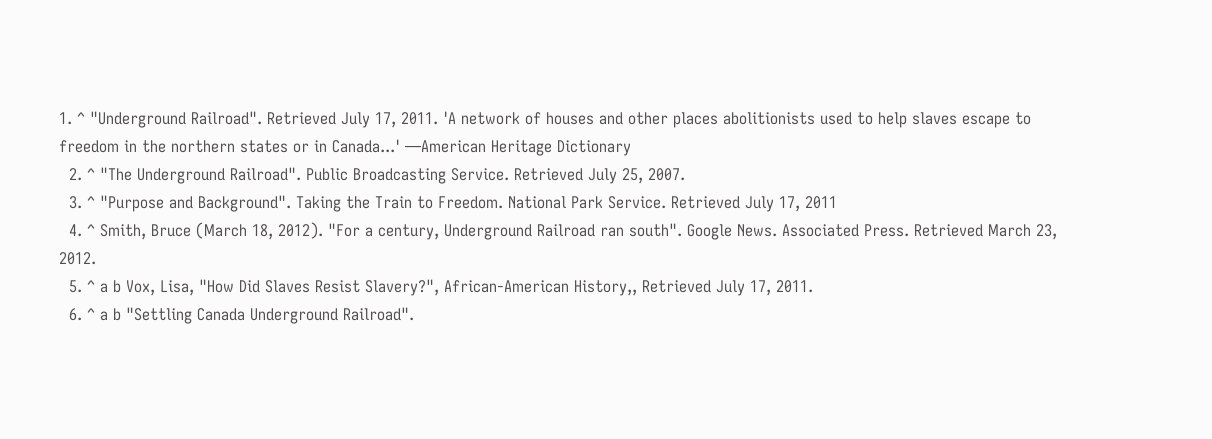1. ^ "Underground Railroad". Retrieved July 17, 2011. 'A network of houses and other places abolitionists used to help slaves escape to freedom in the northern states or in Canada...' —American Heritage Dictionary
  2. ^ "The Underground Railroad". Public Broadcasting Service. Retrieved July 25, 2007.
  3. ^ "Purpose and Background". Taking the Train to Freedom. National Park Service. Retrieved July 17, 2011
  4. ^ Smith, Bruce (March 18, 2012). "For a century, Underground Railroad ran south". Google News. Associated Press. Retrieved March 23, 2012.
  5. ^ a b Vox, Lisa, "How Did Slaves Resist Slavery?", African-American History,, Retrieved July 17, 2011.
  6. ^ a b "Settling Canada Underground Railroad".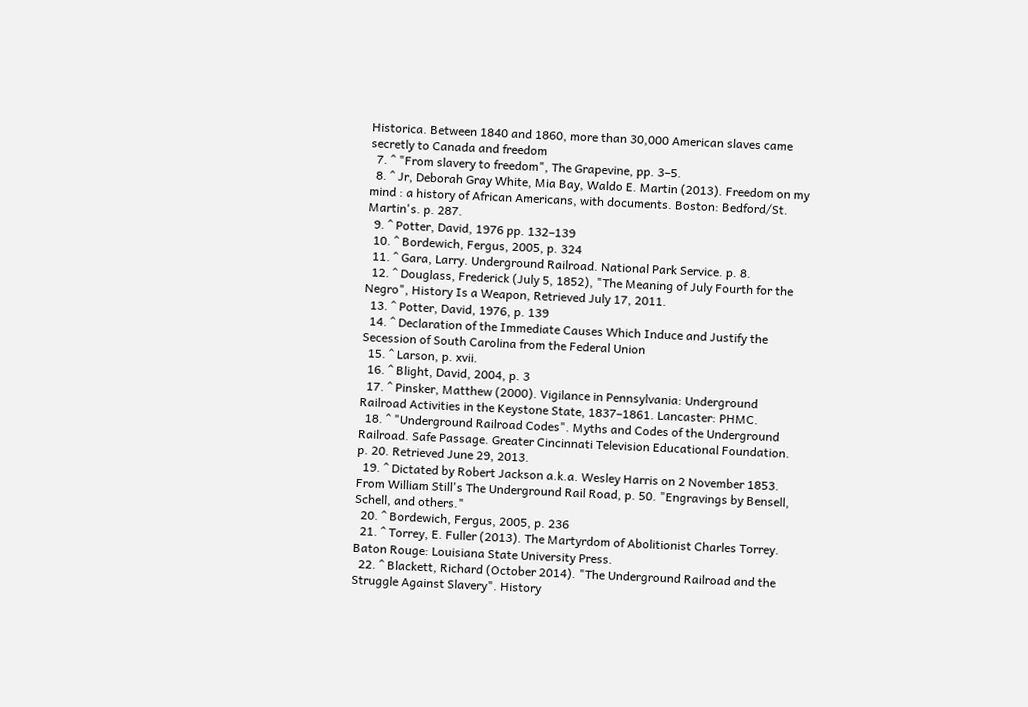Historica. Between 1840 and 1860, more than 30,000 American slaves came secretly to Canada and freedom
  7. ^ "From slavery to freedom", The Grapevine, pp. 3–5.
  8. ^ Jr, Deborah Gray White, Mia Bay, Waldo E. Martin (2013). Freedom on my mind : a history of African Americans, with documents. Boston: Bedford/St. Martin's. p. 287.
  9. ^ Potter, David, 1976 pp. 132–139
  10. ^ Bordewich, Fergus, 2005, p. 324
  11. ^ Gara, Larry. Underground Railroad. National Park Service. p. 8.
  12. ^ Douglass, Frederick (July 5, 1852), "The Meaning of July Fourth for the Negro", History Is a Weapon, Retrieved July 17, 2011.
  13. ^ Potter, David, 1976, p. 139
  14. ^ Declaration of the Immediate Causes Which Induce and Justify the Secession of South Carolina from the Federal Union
  15. ^ Larson, p. xvii.
  16. ^ Blight, David, 2004, p. 3
  17. ^ Pinsker, Matthew (2000). Vigilance in Pennsylvania: Underground Railroad Activities in the Keystone State, 1837–1861. Lancaster: PHMC.
  18. ^ "Underground Railroad Codes". Myths and Codes of the Underground Railroad. Safe Passage. Greater Cincinnati Television Educational Foundation. p. 20. Retrieved June 29, 2013.
  19. ^ Dictated by Robert Jackson a.k.a. Wesley Harris on 2 November 1853. From William Still's The Underground Rail Road, p. 50. "Engravings by Bensell, Schell, and others."
  20. ^ Bordewich, Fergus, 2005, p. 236
  21. ^ Torrey, E. Fuller (2013). The Martyrdom of Abolitionist Charles Torrey. Baton Rouge: Louisiana State University Press.
  22. ^ Blackett, Richard (October 2014). "The Underground Railroad and the Struggle Against Slavery". History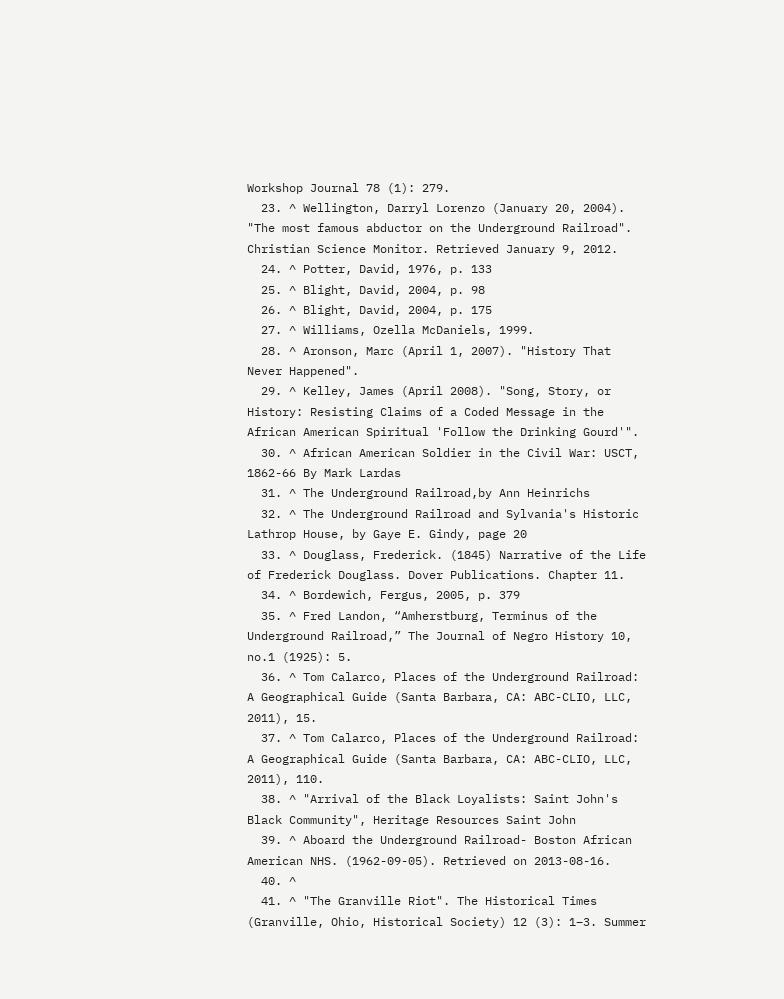Workshop Journal 78 (1): 279.
  23. ^ Wellington, Darryl Lorenzo (January 20, 2004). "The most famous abductor on the Underground Railroad". Christian Science Monitor. Retrieved January 9, 2012.
  24. ^ Potter, David, 1976, p. 133
  25. ^ Blight, David, 2004, p. 98
  26. ^ Blight, David, 2004, p. 175
  27. ^ Williams, Ozella McDaniels, 1999.
  28. ^ Aronson, Marc (April 1, 2007). "History That Never Happened".
  29. ^ Kelley, James (April 2008). "Song, Story, or History: Resisting Claims of a Coded Message in the African American Spiritual 'Follow the Drinking Gourd'".
  30. ^ African American Soldier in the Civil War: USCT, 1862-66 By Mark Lardas
  31. ^ The Underground Railroad,by Ann Heinrichs
  32. ^ The Underground Railroad and Sylvania's Historic Lathrop House, by Gaye E. Gindy, page 20
  33. ^ Douglass, Frederick. (1845) Narrative of the Life of Frederick Douglass. Dover Publications. Chapter 11.
  34. ^ Bordewich, Fergus, 2005, p. 379
  35. ^ Fred Landon, “Amherstburg, Terminus of the Underground Railroad,” The Journal of Negro History 10, no.1 (1925): 5.
  36. ^ Tom Calarco, Places of the Underground Railroad: A Geographical Guide (Santa Barbara, CA: ABC-CLIO, LLC, 2011), 15.
  37. ^ Tom Calarco, Places of the Underground Railroad: A Geographical Guide (Santa Barbara, CA: ABC-CLIO, LLC, 2011), 110.
  38. ^ "Arrival of the Black Loyalists: Saint John's Black Community", Heritage Resources Saint John
  39. ^ Aboard the Underground Railroad- Boston African American NHS. (1962-09-05). Retrieved on 2013-08-16.
  40. ^
  41. ^ "The Granville Riot". The Historical Times (Granville, Ohio, Historical Society) 12 (3): 1–3. Summer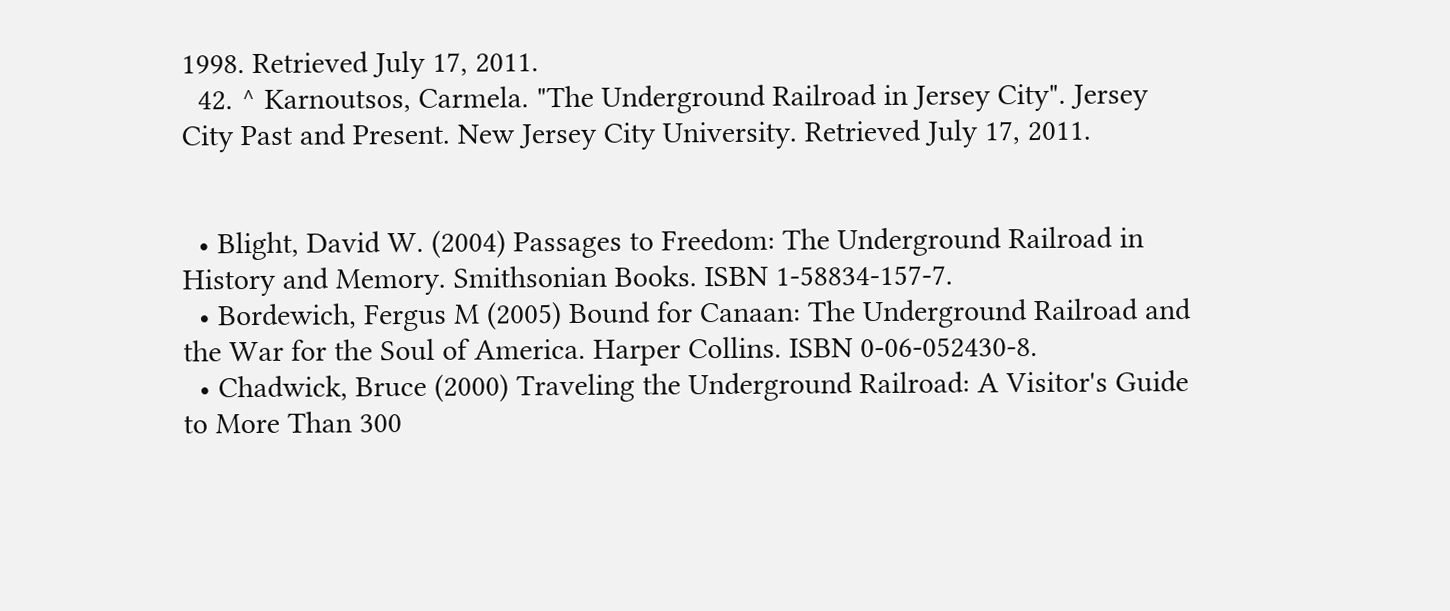1998. Retrieved July 17, 2011.
  42. ^ Karnoutsos, Carmela. "The Underground Railroad in Jersey City". Jersey City Past and Present. New Jersey City University. Retrieved July 17, 2011.


  • Blight, David W. (2004) Passages to Freedom: The Underground Railroad in History and Memory. Smithsonian Books. ISBN 1-58834-157-7.
  • Bordewich, Fergus M (2005) Bound for Canaan: The Underground Railroad and the War for the Soul of America. Harper Collins. ISBN 0-06-052430-8.
  • Chadwick, Bruce (2000) Traveling the Underground Railroad: A Visitor's Guide to More Than 300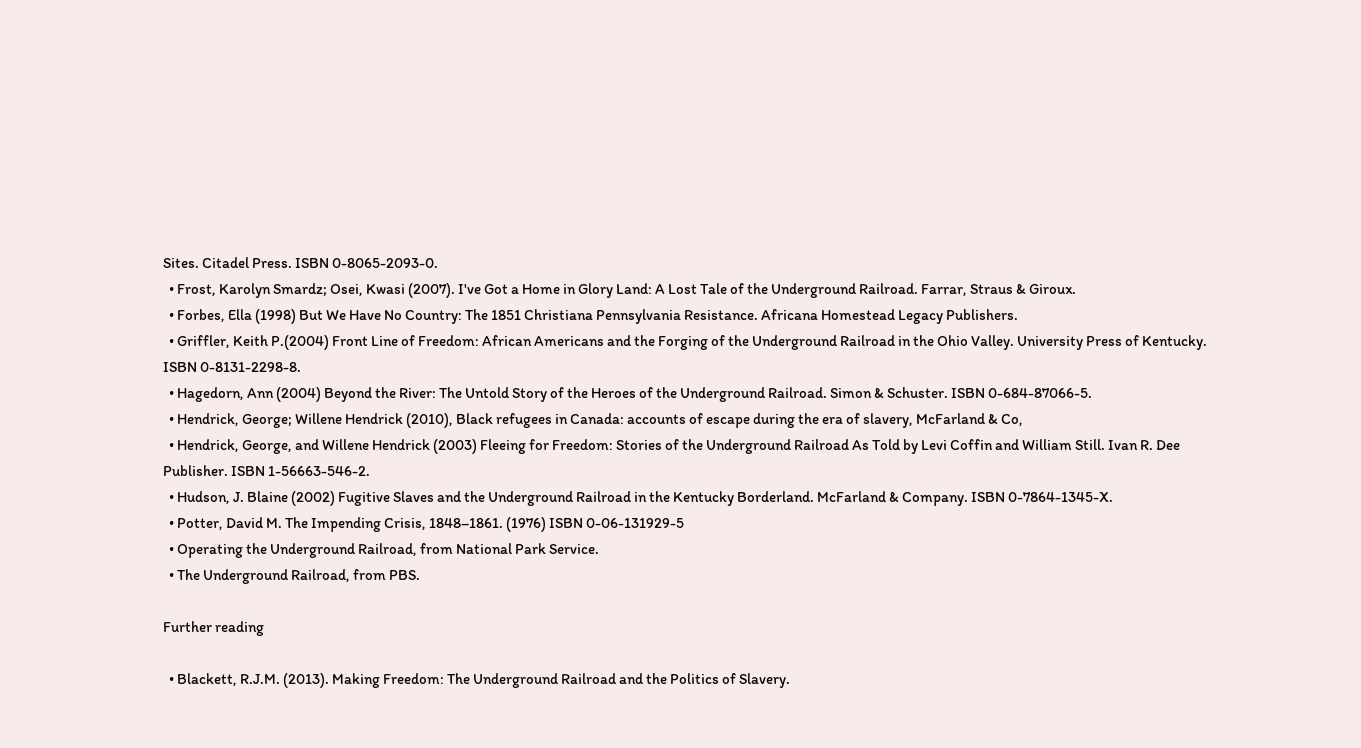Sites. Citadel Press. ISBN 0-8065-2093-0.
  • Frost, Karolyn Smardz; Osei, Kwasi (2007). I've Got a Home in Glory Land: A Lost Tale of the Underground Railroad. Farrar, Straus & Giroux.
  • Forbes, Ella (1998) But We Have No Country: The 1851 Christiana Pennsylvania Resistance. Africana Homestead Legacy Publishers.
  • Griffler, Keith P.(2004) Front Line of Freedom: African Americans and the Forging of the Underground Railroad in the Ohio Valley. University Press of Kentucky. ISBN 0-8131-2298-8.
  • Hagedorn, Ann (2004) Beyond the River: The Untold Story of the Heroes of the Underground Railroad. Simon & Schuster. ISBN 0-684-87066-5.
  • Hendrick, George; Willene Hendrick (2010), Black refugees in Canada: accounts of escape during the era of slavery, McFarland & Co,
  • Hendrick, George, and Willene Hendrick (2003) Fleeing for Freedom: Stories of the Underground Railroad As Told by Levi Coffin and William Still. Ivan R. Dee Publisher. ISBN 1-56663-546-2.
  • Hudson, J. Blaine (2002) Fugitive Slaves and the Underground Railroad in the Kentucky Borderland. McFarland & Company. ISBN 0-7864-1345-X.
  • Potter, David M. The Impending Crisis, 1848–1861. (1976) ISBN 0-06-131929-5
  • Operating the Underground Railroad, from National Park Service.
  • The Underground Railroad, from PBS.

Further reading

  • Blackett, R.J.M. (2013). Making Freedom: The Underground Railroad and the Politics of Slavery.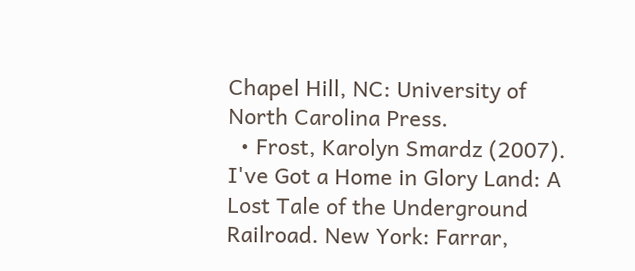Chapel Hill, NC: University of North Carolina Press.
  • Frost, Karolyn Smardz (2007). I've Got a Home in Glory Land: A Lost Tale of the Underground Railroad. New York: Farrar,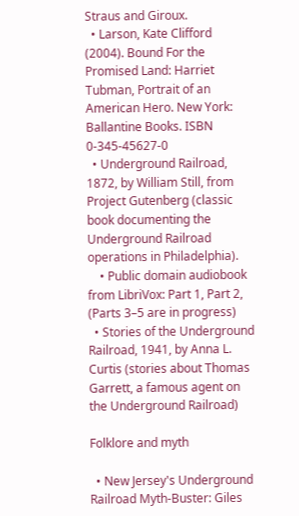Straus and Giroux.
  • Larson, Kate Clifford (2004). Bound For the Promised Land: Harriet Tubman, Portrait of an American Hero. New York: Ballantine Books. ISBN 0-345-45627-0
  • Underground Railroad, 1872, by William Still, from Project Gutenberg (classic book documenting the Underground Railroad operations in Philadelphia).
    • Public domain audiobook from LibriVox: Part 1, Part 2, (Parts 3–5 are in progress)
  • Stories of the Underground Railroad, 1941, by Anna L. Curtis (stories about Thomas Garrett, a famous agent on the Underground Railroad)

Folklore and myth

  • New Jersey's Underground Railroad Myth-Buster: Giles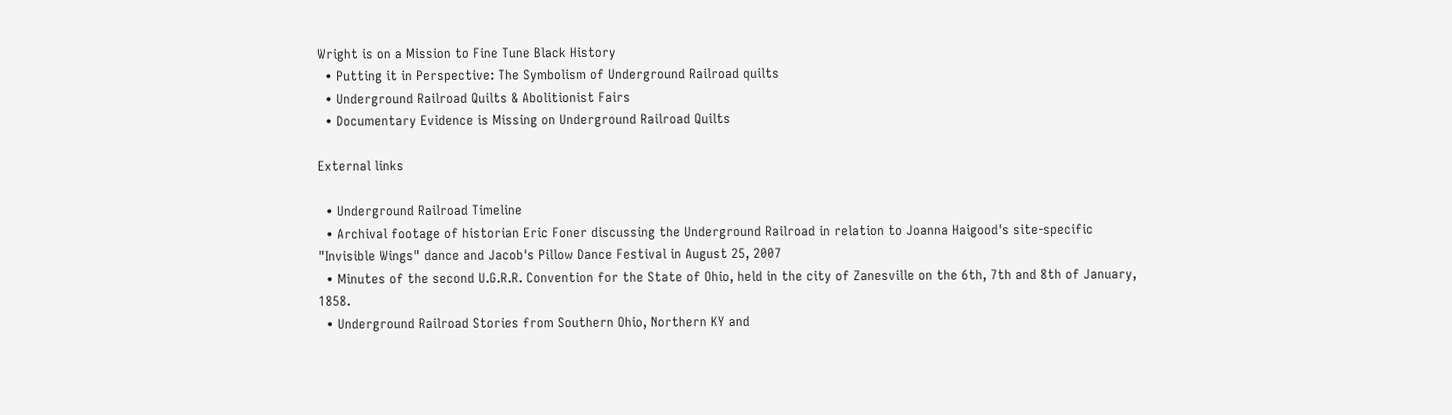Wright is on a Mission to Fine Tune Black History
  • Putting it in Perspective: The Symbolism of Underground Railroad quilts
  • Underground Railroad Quilts & Abolitionist Fairs
  • Documentary Evidence is Missing on Underground Railroad Quilts

External links

  • Underground Railroad Timeline
  • Archival footage of historian Eric Foner discussing the Underground Railroad in relation to Joanna Haigood's site-specific "Invisible Wings" dance and Jacob's Pillow Dance Festival in August 25, 2007
  • Minutes of the second U.G.R.R. Convention for the State of Ohio, held in the city of Zanesville on the 6th, 7th and 8th of January, 1858.
  • Underground Railroad Stories from Southern Ohio, Northern KY and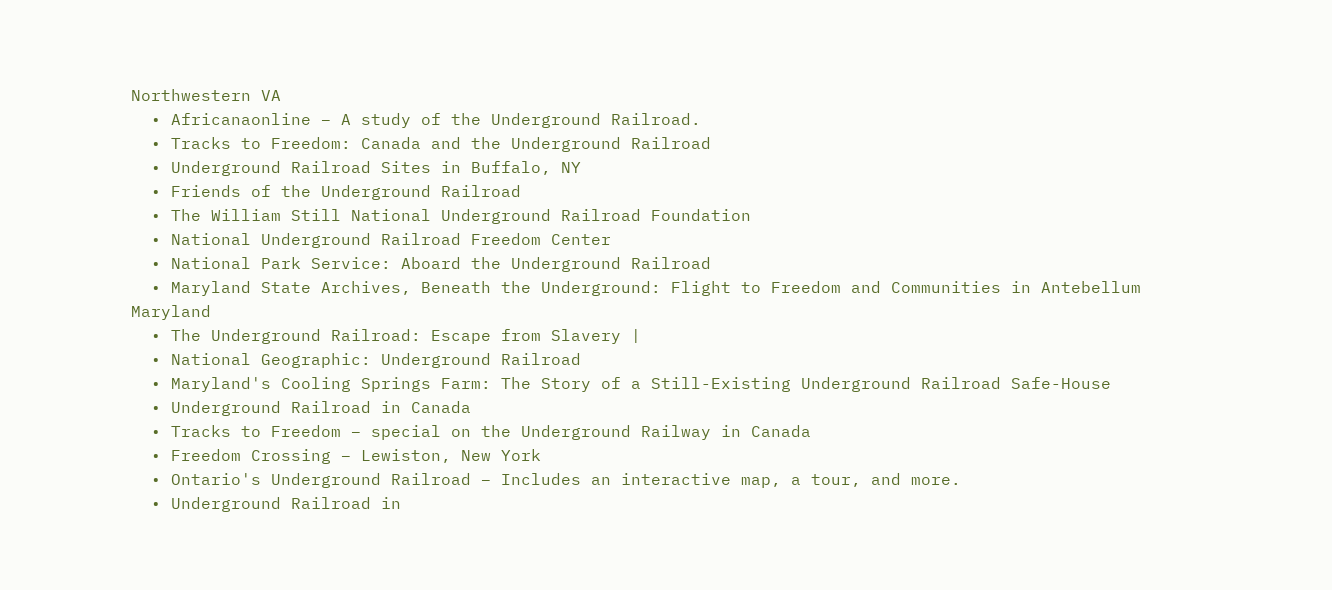Northwestern VA
  • Africanaonline – A study of the Underground Railroad.
  • Tracks to Freedom: Canada and the Underground Railroad
  • Underground Railroad Sites in Buffalo, NY
  • Friends of the Underground Railroad
  • The William Still National Underground Railroad Foundation
  • National Underground Railroad Freedom Center
  • National Park Service: Aboard the Underground Railroad
  • Maryland State Archives, Beneath the Underground: Flight to Freedom and Communities in Antebellum Maryland
  • The Underground Railroad: Escape from Slavery |
  • National Geographic: Underground Railroad
  • Maryland's Cooling Springs Farm: The Story of a Still-Existing Underground Railroad Safe-House
  • Underground Railroad in Canada
  • Tracks to Freedom – special on the Underground Railway in Canada
  • Freedom Crossing – Lewiston, New York
  • Ontario's Underground Railroad – Includes an interactive map, a tour, and more.
  • Underground Railroad in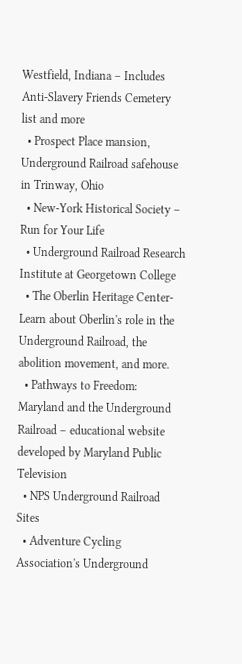Westfield, Indiana – Includes Anti-Slavery Friends Cemetery list and more
  • Prospect Place mansion, Underground Railroad safehouse in Trinway, Ohio
  • New-York Historical Society – Run for Your Life
  • Underground Railroad Research Institute at Georgetown College
  • The Oberlin Heritage Center-Learn about Oberlin's role in the Underground Railroad, the abolition movement, and more.
  • Pathways to Freedom: Maryland and the Underground Railroad – educational website developed by Maryland Public Television
  • NPS Underground Railroad Sites
  • Adventure Cycling Association's Underground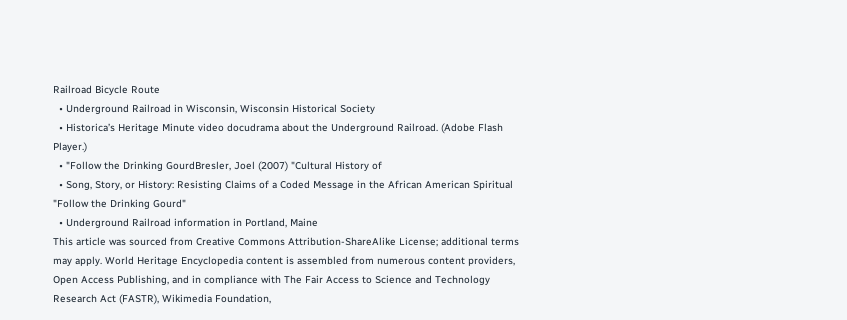Railroad Bicycle Route
  • Underground Railroad in Wisconsin, Wisconsin Historical Society
  • Historica’s Heritage Minute video docudrama about the Underground Railroad. (Adobe Flash Player.)
  • "Follow the Drinking GourdBresler, Joel (2007) "Cultural History of
  • Song, Story, or History: Resisting Claims of a Coded Message in the African American Spiritual "Follow the Drinking Gourd"
  • Underground Railroad information in Portland, Maine
This article was sourced from Creative Commons Attribution-ShareAlike License; additional terms may apply. World Heritage Encyclopedia content is assembled from numerous content providers, Open Access Publishing, and in compliance with The Fair Access to Science and Technology Research Act (FASTR), Wikimedia Foundation,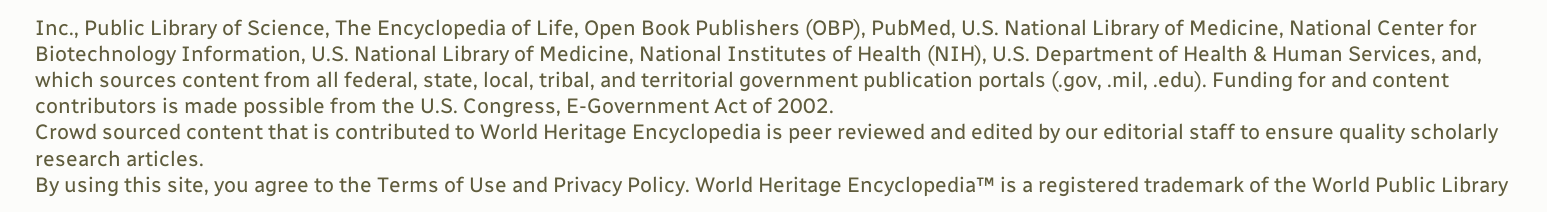Inc., Public Library of Science, The Encyclopedia of Life, Open Book Publishers (OBP), PubMed, U.S. National Library of Medicine, National Center for Biotechnology Information, U.S. National Library of Medicine, National Institutes of Health (NIH), U.S. Department of Health & Human Services, and, which sources content from all federal, state, local, tribal, and territorial government publication portals (.gov, .mil, .edu). Funding for and content contributors is made possible from the U.S. Congress, E-Government Act of 2002.
Crowd sourced content that is contributed to World Heritage Encyclopedia is peer reviewed and edited by our editorial staff to ensure quality scholarly research articles.
By using this site, you agree to the Terms of Use and Privacy Policy. World Heritage Encyclopedia™ is a registered trademark of the World Public Library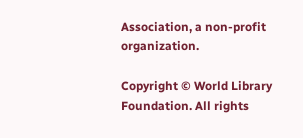Association, a non-profit organization.

Copyright © World Library Foundation. All rights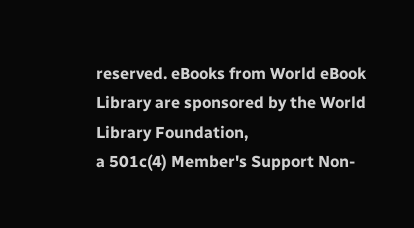reserved. eBooks from World eBook Library are sponsored by the World Library Foundation,
a 501c(4) Member's Support Non-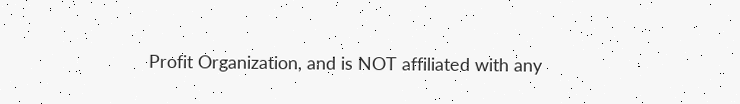Profit Organization, and is NOT affiliated with any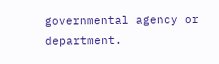governmental agency or department.